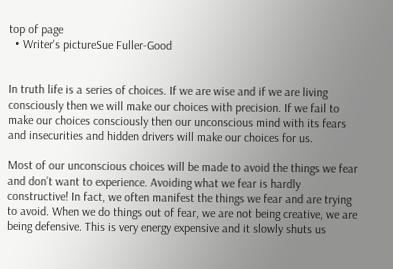top of page
  • Writer's pictureSue Fuller-Good


In truth life is a series of choices. If we are wise and if we are living consciously then we will make our choices with precision. If we fail to make our choices consciously then our unconscious mind with its fears and insecurities and hidden drivers will make our choices for us.

Most of our unconscious choices will be made to avoid the things we fear and don’t want to experience. Avoiding what we fear is hardly constructive! In fact, we often manifest the things we fear and are trying to avoid. When we do things out of fear, we are not being creative, we are being defensive. This is very energy expensive and it slowly shuts us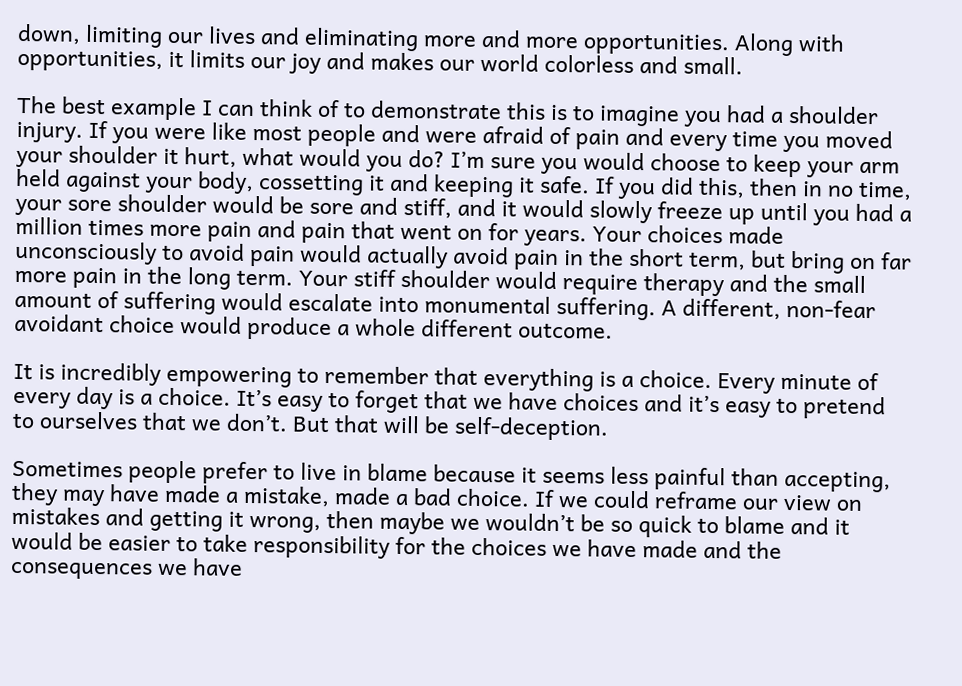down, limiting our lives and eliminating more and more opportunities. Along with opportunities, it limits our joy and makes our world colorless and small.

The best example I can think of to demonstrate this is to imagine you had a shoulder injury. If you were like most people and were afraid of pain and every time you moved your shoulder it hurt, what would you do? I’m sure you would choose to keep your arm held against your body, cossetting it and keeping it safe. If you did this, then in no time, your sore shoulder would be sore and stiff, and it would slowly freeze up until you had a million times more pain and pain that went on for years. Your choices made unconsciously to avoid pain would actually avoid pain in the short term, but bring on far more pain in the long term. Your stiff shoulder would require therapy and the small amount of suffering would escalate into monumental suffering. A different, non-fear avoidant choice would produce a whole different outcome.

It is incredibly empowering to remember that everything is a choice. Every minute of every day is a choice. It’s easy to forget that we have choices and it’s easy to pretend to ourselves that we don’t. But that will be self-deception.

Sometimes people prefer to live in blame because it seems less painful than accepting, they may have made a mistake, made a bad choice. If we could reframe our view on mistakes and getting it wrong, then maybe we wouldn’t be so quick to blame and it would be easier to take responsibility for the choices we have made and the consequences we have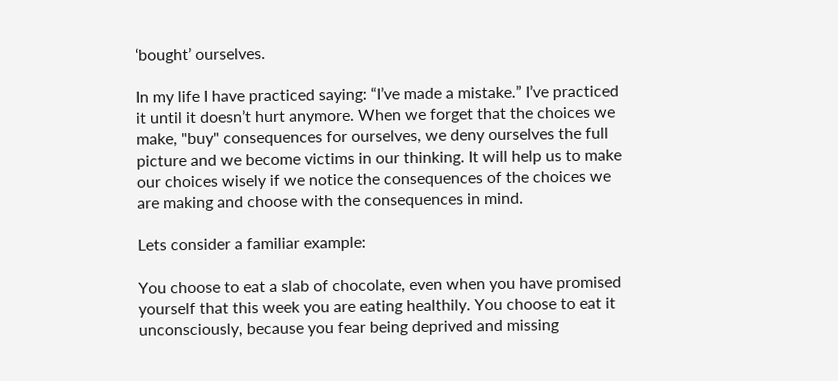‘bought’ ourselves.

In my life I have practiced saying: “I’ve made a mistake.” I’ve practiced it until it doesn’t hurt anymore. When we forget that the choices we make, "buy" consequences for ourselves, we deny ourselves the full picture and we become victims in our thinking. It will help us to make our choices wisely if we notice the consequences of the choices we are making and choose with the consequences in mind.

Lets consider a familiar example:

You choose to eat a slab of chocolate, even when you have promised yourself that this week you are eating healthily. You choose to eat it unconsciously, because you fear being deprived and missing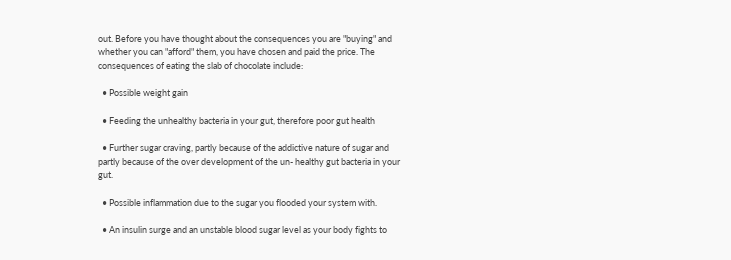out. Before you have thought about the consequences you are "buying" and whether you can "afford" them, you have chosen and paid the price. The consequences of eating the slab of chocolate include:

  • Possible weight gain

  • Feeding the unhealthy bacteria in your gut, therefore poor gut health

  • Further sugar craving, partly because of the addictive nature of sugar and partly because of the over development of the un- healthy gut bacteria in your gut.

  • Possible inflammation due to the sugar you flooded your system with.

  • An insulin surge and an unstable blood sugar level as your body fights to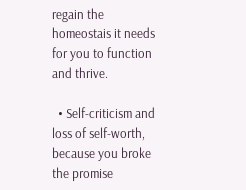regain the homeostais it needs for you to function and thrive.

  • Self-criticism and loss of self-worth, because you broke the promise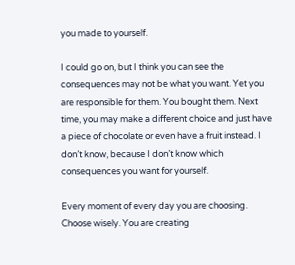you made to yourself.

I could go on, but I think you can see the consequences may not be what you want. Yet you are responsible for them. You bought them. Next time, you may make a different choice and just have a piece of chocolate or even have a fruit instead. I don’t know, because I don’t know which consequences you want for yourself.

Every moment of every day you are choosing. Choose wisely. You are creating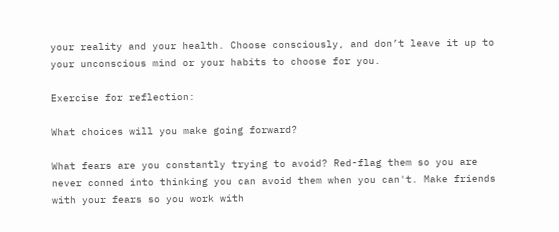your reality and your health. Choose consciously, and don’t leave it up to your unconscious mind or your habits to choose for you.

Exercise for reflection:

What choices will you make going forward?

What fears are you constantly trying to avoid? Red-flag them so you are never conned into thinking you can avoid them when you can't. Make friends with your fears so you work with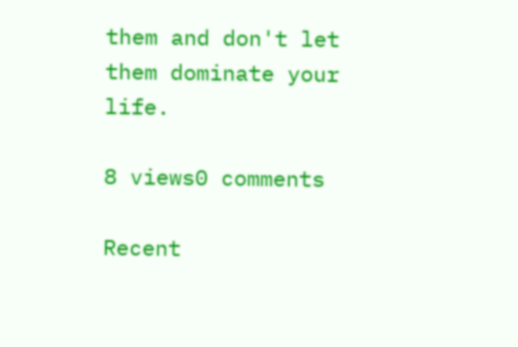them and don't let them dominate your life.

8 views0 comments

Recent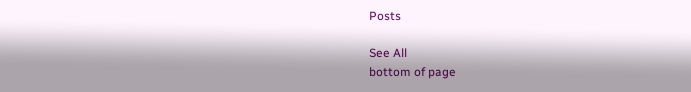Posts

See All
bottom of page